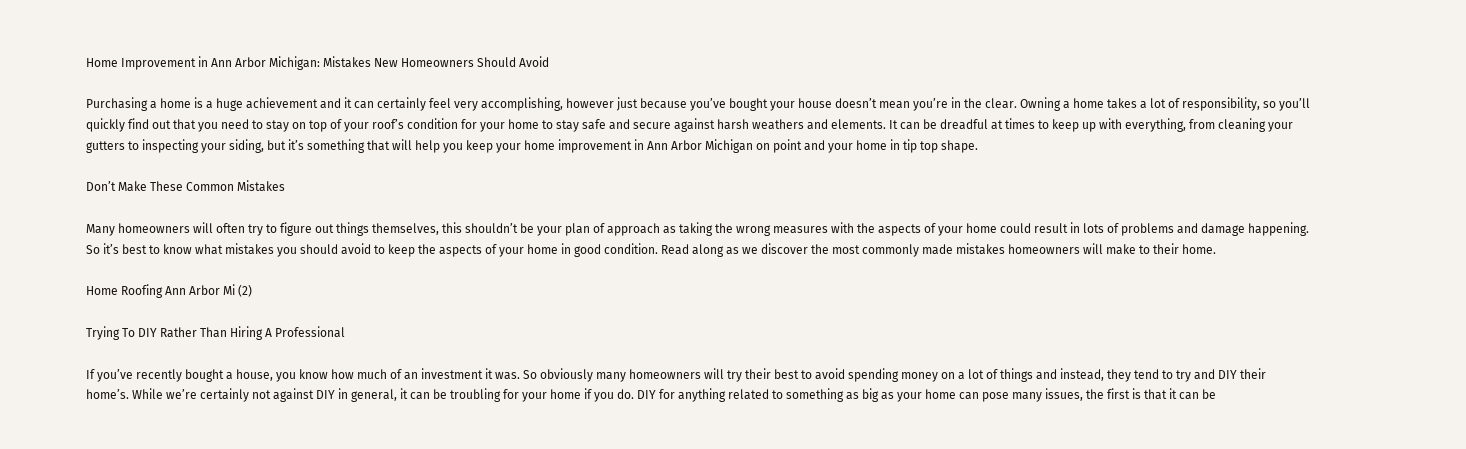Home Improvement in Ann Arbor Michigan: Mistakes New Homeowners Should Avoid

Purchasing a home is a huge achievement and it can certainly feel very accomplishing, however just because you’ve bought your house doesn’t mean you’re in the clear. Owning a home takes a lot of responsibility, so you’ll quickly find out that you need to stay on top of your roof’s condition for your home to stay safe and secure against harsh weathers and elements. It can be dreadful at times to keep up with everything, from cleaning your gutters to inspecting your siding, but it’s something that will help you keep your home improvement in Ann Arbor Michigan on point and your home in tip top shape.

Don’t Make These Common Mistakes

Many homeowners will often try to figure out things themselves, this shouldn’t be your plan of approach as taking the wrong measures with the aspects of your home could result in lots of problems and damage happening. So it’s best to know what mistakes you should avoid to keep the aspects of your home in good condition. Read along as we discover the most commonly made mistakes homeowners will make to their home.

Home Roofing Ann Arbor Mi (2)

Trying To DIY Rather Than Hiring A Professional

If you’ve recently bought a house, you know how much of an investment it was. So obviously many homeowners will try their best to avoid spending money on a lot of things and instead, they tend to try and DIY their home’s. While we’re certainly not against DIY in general, it can be troubling for your home if you do. DIY for anything related to something as big as your home can pose many issues, the first is that it can be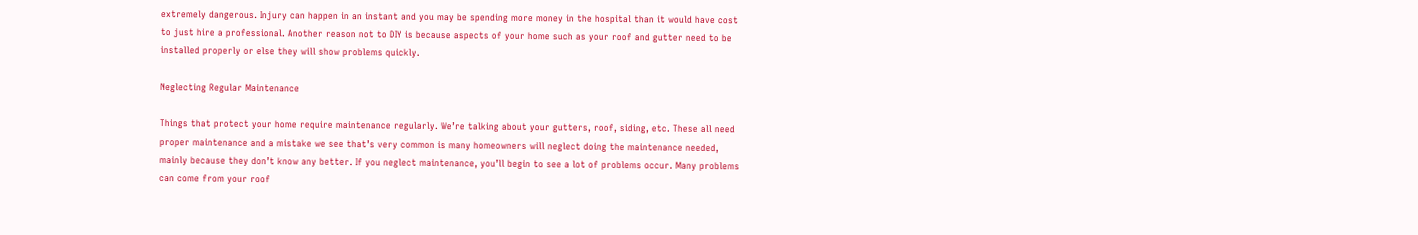extremely dangerous. Injury can happen in an instant and you may be spending more money in the hospital than it would have cost to just hire a professional. Another reason not to DIY is because aspects of your home such as your roof and gutter need to be installed properly or else they will show problems quickly.

Neglecting Regular Maintenance

Things that protect your home require maintenance regularly. We’re talking about your gutters, roof, siding, etc. These all need proper maintenance and a mistake we see that’s very common is many homeowners will neglect doing the maintenance needed, mainly because they don’t know any better. If you neglect maintenance, you’ll begin to see a lot of problems occur. Many problems can come from your roof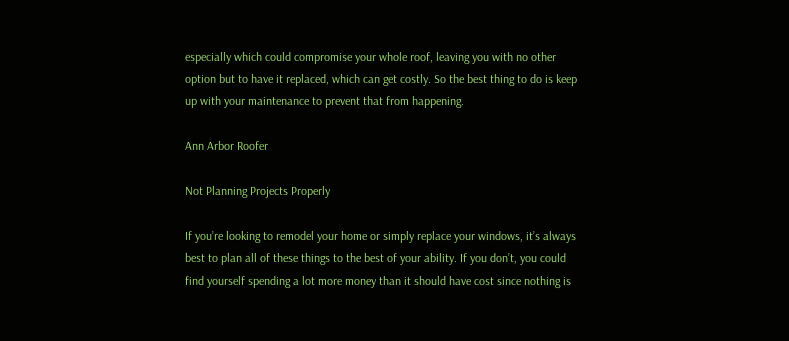especially which could compromise your whole roof, leaving you with no other option but to have it replaced, which can get costly. So the best thing to do is keep up with your maintenance to prevent that from happening.

Ann Arbor Roofer

Not Planning Projects Properly

If you’re looking to remodel your home or simply replace your windows, it’s always best to plan all of these things to the best of your ability. If you don’t, you could find yourself spending a lot more money than it should have cost since nothing is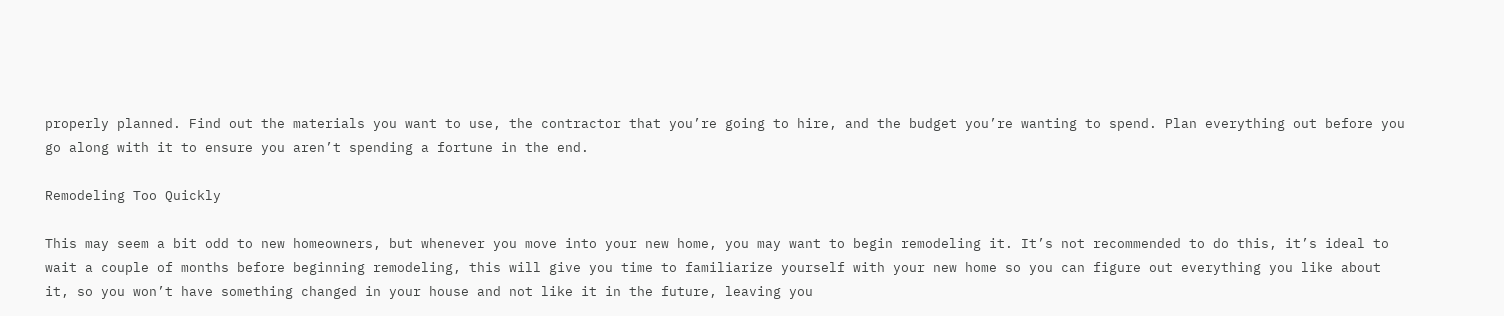properly planned. Find out the materials you want to use, the contractor that you’re going to hire, and the budget you’re wanting to spend. Plan everything out before you go along with it to ensure you aren’t spending a fortune in the end.

Remodeling Too Quickly

This may seem a bit odd to new homeowners, but whenever you move into your new home, you may want to begin remodeling it. It’s not recommended to do this, it’s ideal to wait a couple of months before beginning remodeling, this will give you time to familiarize yourself with your new home so you can figure out everything you like about it, so you won’t have something changed in your house and not like it in the future, leaving you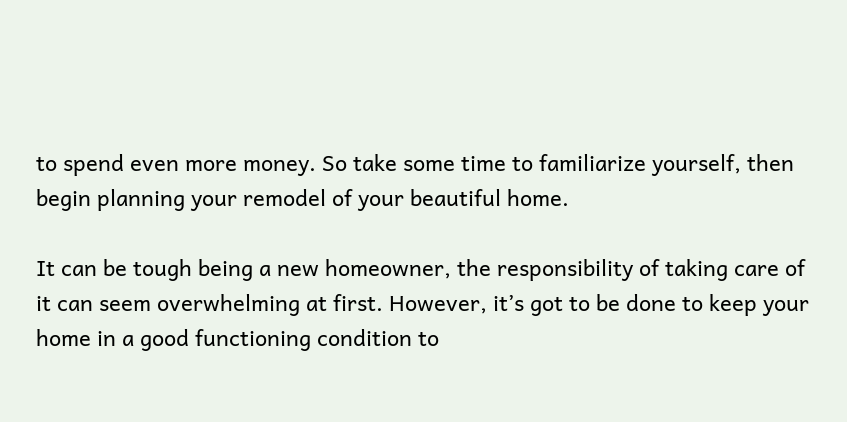to spend even more money. So take some time to familiarize yourself, then begin planning your remodel of your beautiful home.

It can be tough being a new homeowner, the responsibility of taking care of it can seem overwhelming at first. However, it’s got to be done to keep your home in a good functioning condition to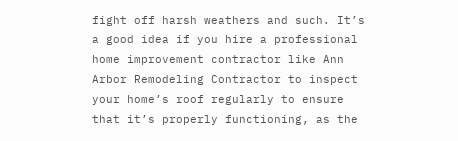fight off harsh weathers and such. It’s a good idea if you hire a professional home improvement contractor like Ann Arbor Remodeling Contractor to inspect your home’s roof regularly to ensure that it’s properly functioning, as the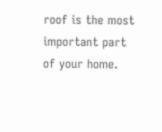roof is the most important part of your home.